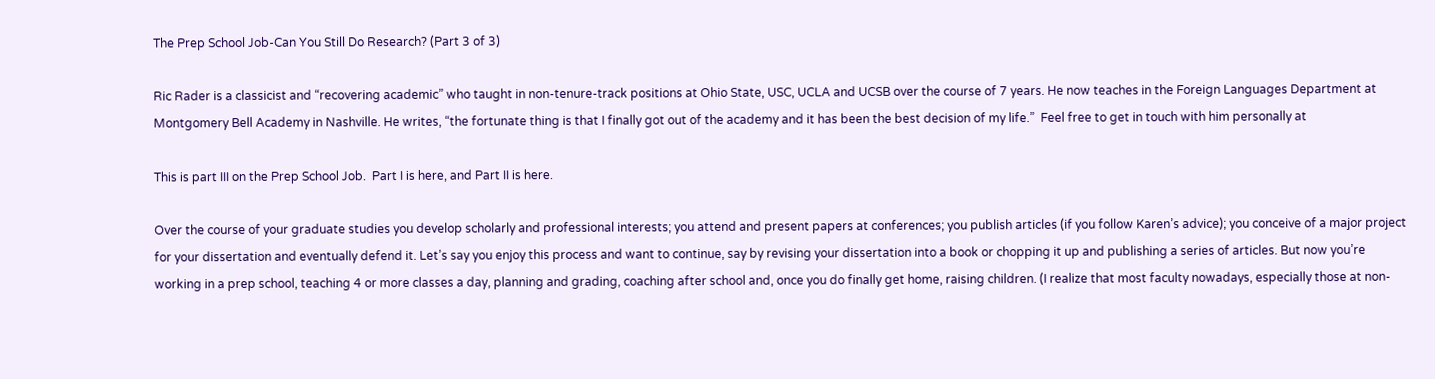The Prep School Job-Can You Still Do Research? (Part 3 of 3)

Ric Rader is a classicist and “recovering academic” who taught in non-tenure-track positions at Ohio State, USC, UCLA and UCSB over the course of 7 years. He now teaches in the Foreign Languages Department at Montgomery Bell Academy in Nashville. He writes, “the fortunate thing is that I finally got out of the academy and it has been the best decision of my life.”  Feel free to get in touch with him personally at

This is part III on the Prep School Job.  Part I is here, and Part II is here.

Over the course of your graduate studies you develop scholarly and professional interests; you attend and present papers at conferences; you publish articles (if you follow Karen’s advice); you conceive of a major project for your dissertation and eventually defend it. Let’s say you enjoy this process and want to continue, say by revising your dissertation into a book or chopping it up and publishing a series of articles. But now you’re working in a prep school, teaching 4 or more classes a day, planning and grading, coaching after school and, once you do finally get home, raising children. (I realize that most faculty nowadays, especially those at non-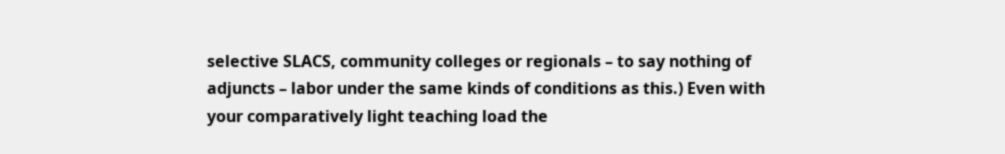selective SLACS, community colleges or regionals – to say nothing of adjuncts – labor under the same kinds of conditions as this.) Even with your comparatively light teaching load the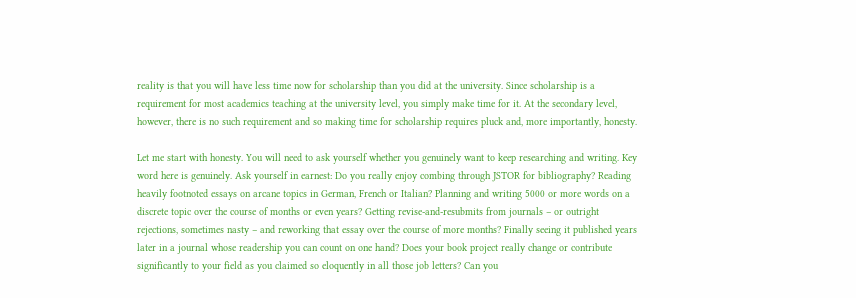reality is that you will have less time now for scholarship than you did at the university. Since scholarship is a requirement for most academics teaching at the university level, you simply make time for it. At the secondary level, however, there is no such requirement and so making time for scholarship requires pluck and, more importantly, honesty.

Let me start with honesty. You will need to ask yourself whether you genuinely want to keep researching and writing. Key word here is genuinely. Ask yourself in earnest: Do you really enjoy combing through JSTOR for bibliography? Reading heavily footnoted essays on arcane topics in German, French or Italian? Planning and writing 5000 or more words on a discrete topic over the course of months or even years? Getting revise-and-resubmits from journals – or outright rejections, sometimes nasty – and reworking that essay over the course of more months? Finally seeing it published years later in a journal whose readership you can count on one hand? Does your book project really change or contribute significantly to your field as you claimed so eloquently in all those job letters? Can you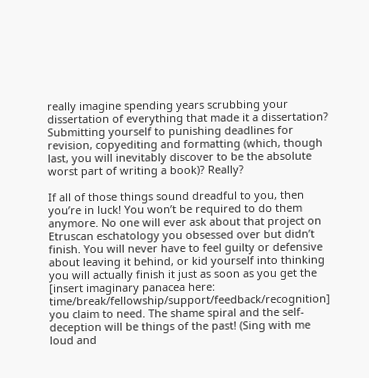really imagine spending years scrubbing your dissertation of everything that made it a dissertation? Submitting yourself to punishing deadlines for revision, copyediting and formatting (which, though last, you will inevitably discover to be the absolute worst part of writing a book)? Really?

If all of those things sound dreadful to you, then you’re in luck! You won’t be required to do them anymore. No one will ever ask about that project on Etruscan eschatology you obsessed over but didn’t finish. You will never have to feel guilty or defensive about leaving it behind, or kid yourself into thinking you will actually finish it just as soon as you get the [insert imaginary panacea here: time/break/fellowship/support/feedback/recognition] you claim to need. The shame spiral and the self-deception will be things of the past! (Sing with me loud and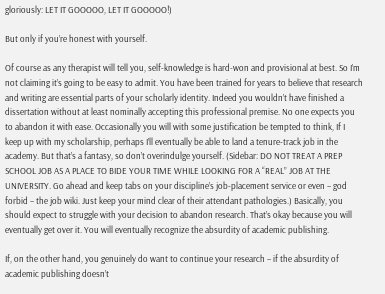gloriously: LET IT GOOOOO, LET IT GOOOOO!)

But only if you’re honest with yourself.

Of course as any therapist will tell you, self-knowledge is hard-won and provisional at best. So I’m not claiming it’s going to be easy to admit. You have been trained for years to believe that research and writing are essential parts of your scholarly identity. Indeed you wouldn’t have finished a dissertation without at least nominally accepting this professional premise. No one expects you to abandon it with ease. Occasionally you will with some justification be tempted to think, If I keep up with my scholarship, perhaps I’ll eventually be able to land a tenure-track job in the academy. But that’s a fantasy, so don’t overindulge yourself. (Sidebar: DO NOT TREAT A PREP SCHOOL JOB AS A PLACE TO BIDE YOUR TIME WHILE LOOKING FOR A “REAL” JOB AT THE UNIVERSITY. Go ahead and keep tabs on your discipline’s job-placement service or even – god forbid – the job wiki. Just keep your mind clear of their attendant pathologies.) Basically, you should expect to struggle with your decision to abandon research. That’s okay because you will eventually get over it. You will eventually recognize the absurdity of academic publishing.

If, on the other hand, you genuinely do want to continue your research – if the absurdity of academic publishing doesn’t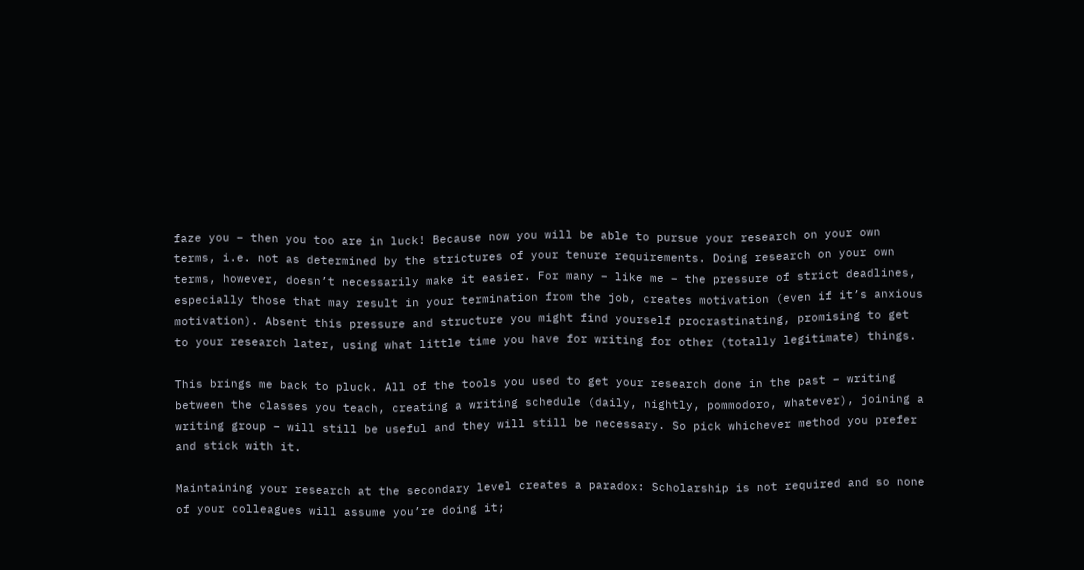faze you – then you too are in luck! Because now you will be able to pursue your research on your own terms, i.e. not as determined by the strictures of your tenure requirements. Doing research on your own terms, however, doesn’t necessarily make it easier. For many – like me – the pressure of strict deadlines, especially those that may result in your termination from the job, creates motivation (even if it’s anxious motivation). Absent this pressure and structure you might find yourself procrastinating, promising to get to your research later, using what little time you have for writing for other (totally legitimate) things.

This brings me back to pluck. All of the tools you used to get your research done in the past – writing between the classes you teach, creating a writing schedule (daily, nightly, pommodoro, whatever), joining a writing group – will still be useful and they will still be necessary. So pick whichever method you prefer and stick with it.

Maintaining your research at the secondary level creates a paradox: Scholarship is not required and so none of your colleagues will assume you’re doing it;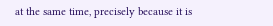at the same time, precisely because it is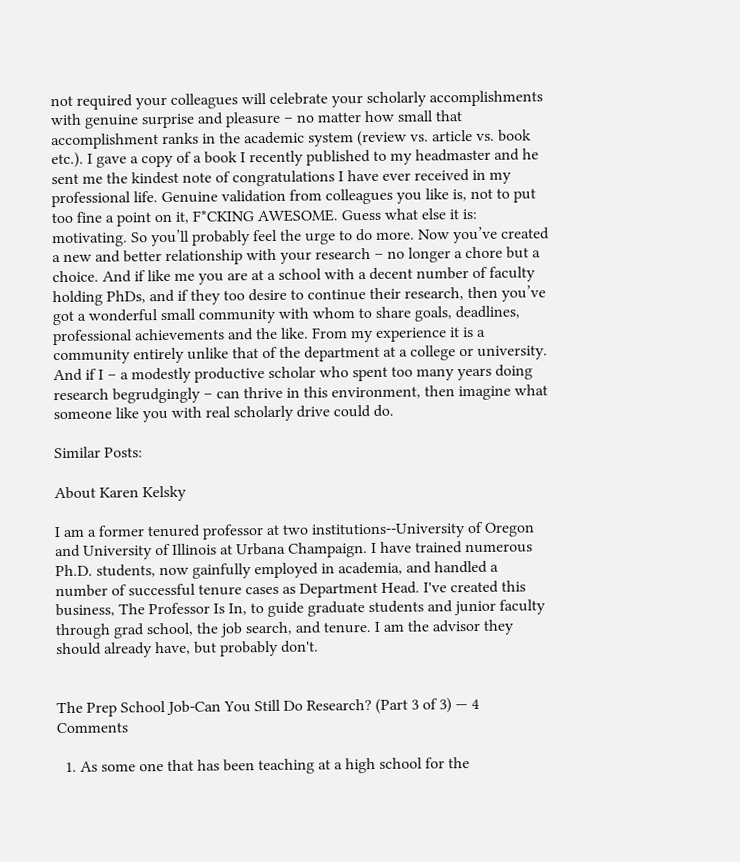not required your colleagues will celebrate your scholarly accomplishments with genuine surprise and pleasure – no matter how small that accomplishment ranks in the academic system (review vs. article vs. book etc.). I gave a copy of a book I recently published to my headmaster and he sent me the kindest note of congratulations I have ever received in my professional life. Genuine validation from colleagues you like is, not to put too fine a point on it, F*CKING AWESOME. Guess what else it is: motivating. So you’ll probably feel the urge to do more. Now you’ve created a new and better relationship with your research – no longer a chore but a choice. And if like me you are at a school with a decent number of faculty holding PhDs, and if they too desire to continue their research, then you’ve got a wonderful small community with whom to share goals, deadlines, professional achievements and the like. From my experience it is a community entirely unlike that of the department at a college or university. And if I – a modestly productive scholar who spent too many years doing research begrudgingly – can thrive in this environment, then imagine what someone like you with real scholarly drive could do.

Similar Posts:

About Karen Kelsky

I am a former tenured professor at two institutions--University of Oregon and University of Illinois at Urbana Champaign. I have trained numerous Ph.D. students, now gainfully employed in academia, and handled a number of successful tenure cases as Department Head. I've created this business, The Professor Is In, to guide graduate students and junior faculty through grad school, the job search, and tenure. I am the advisor they should already have, but probably don't.


The Prep School Job-Can You Still Do Research? (Part 3 of 3) — 4 Comments

  1. As some one that has been teaching at a high school for the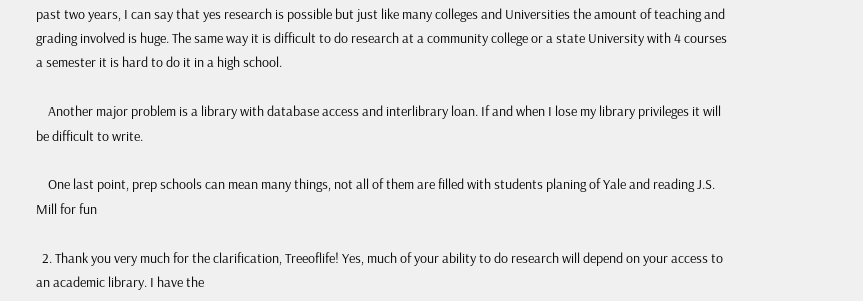past two years, I can say that yes research is possible but just like many colleges and Universities the amount of teaching and grading involved is huge. The same way it is difficult to do research at a community college or a state University with 4 courses a semester it is hard to do it in a high school.

    Another major problem is a library with database access and interlibrary loan. If and when I lose my library privileges it will be difficult to write.

    One last point, prep schools can mean many things, not all of them are filled with students planing of Yale and reading J.S. Mill for fun

  2. Thank you very much for the clarification, Treeoflife! Yes, much of your ability to do research will depend on your access to an academic library. I have the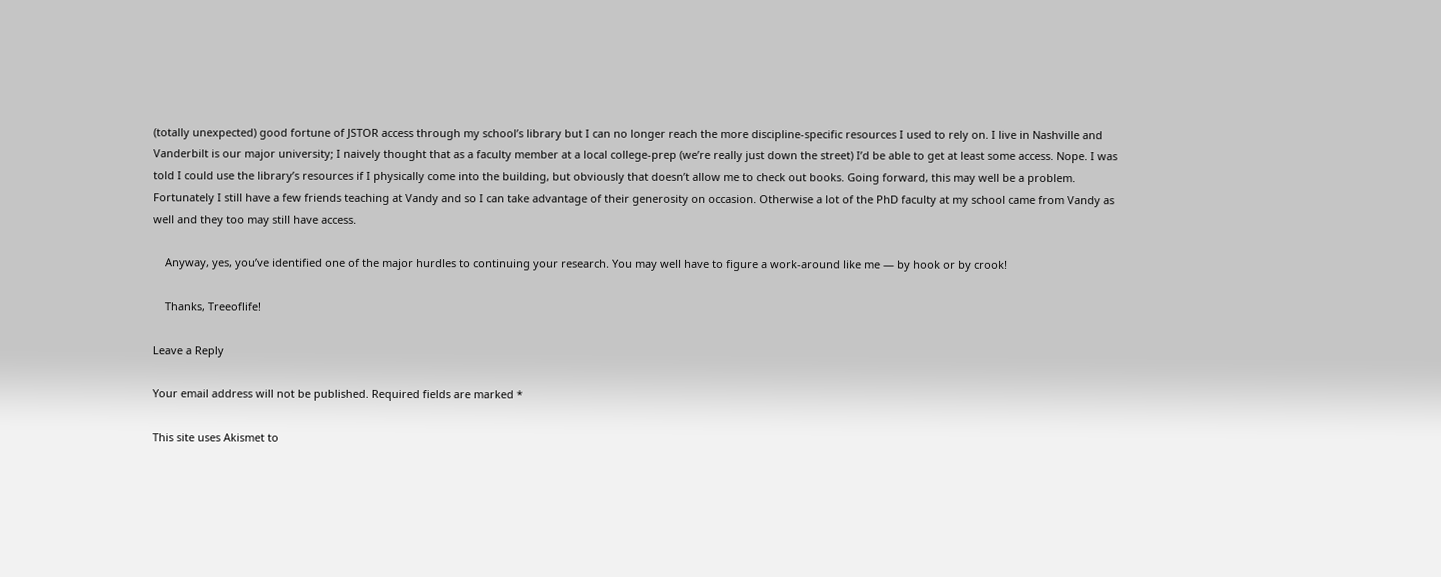(totally unexpected) good fortune of JSTOR access through my school’s library but I can no longer reach the more discipline-specific resources I used to rely on. I live in Nashville and Vanderbilt is our major university; I naively thought that as a faculty member at a local college-prep (we’re really just down the street) I’d be able to get at least some access. Nope. I was told I could use the library’s resources if I physically come into the building, but obviously that doesn’t allow me to check out books. Going forward, this may well be a problem. Fortunately I still have a few friends teaching at Vandy and so I can take advantage of their generosity on occasion. Otherwise a lot of the PhD faculty at my school came from Vandy as well and they too may still have access.

    Anyway, yes, you’ve identified one of the major hurdles to continuing your research. You may well have to figure a work-around like me — by hook or by crook!

    Thanks, Treeoflife!

Leave a Reply

Your email address will not be published. Required fields are marked *

This site uses Akismet to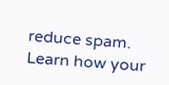reduce spam. Learn how your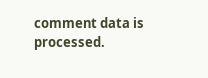comment data is processed.